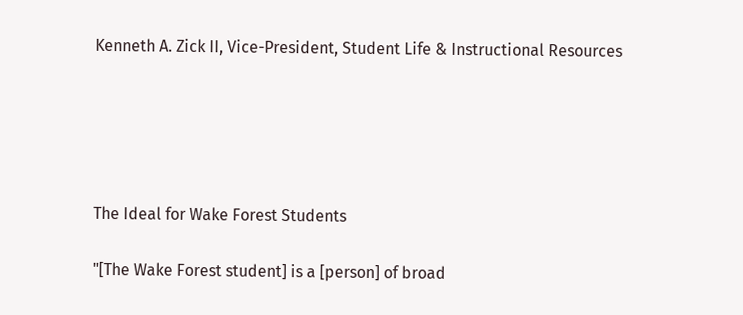Kenneth A. Zick II, Vice-President, Student Life & Instructional Resources





The Ideal for Wake Forest Students

"[The Wake Forest student] is a [person] of broad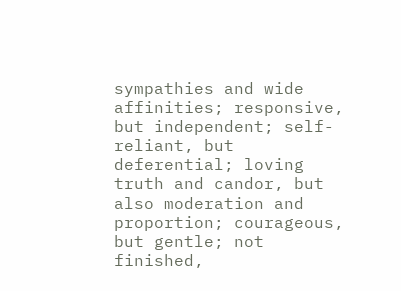sympathies and wide affinities; responsive, but independent; self-reliant, but deferential; loving truth and candor, but also moderation and proportion; courageous, but gentle; not finished,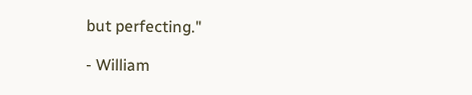but perfecting."

- William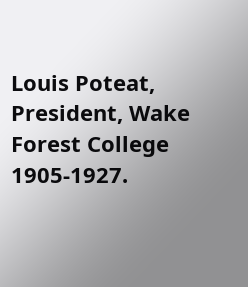Louis Poteat, President, Wake Forest College 1905-1927.